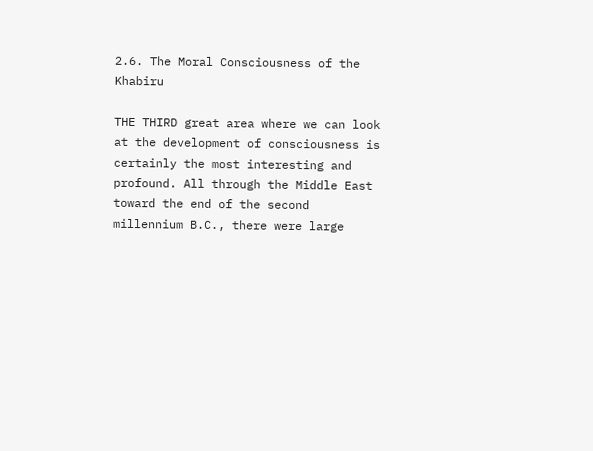2.6. The Moral Consciousness of the Khabiru

THE THIRD great area where we can look at the development of consciousness is certainly the most interesting and profound. All through the Middle East toward the end of the second millennium B.C., there were large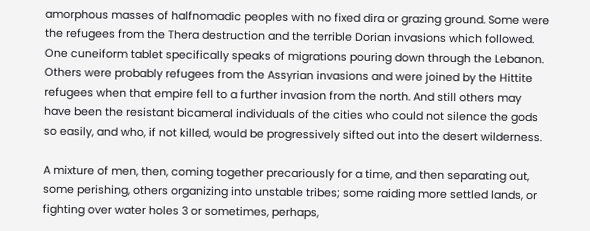amorphous masses of halfnomadic peoples with no fixed dira or grazing ground. Some were the refugees from the Thera destruction and the terrible Dorian invasions which followed. One cuneiform tablet specifically speaks of migrations pouring down through the Lebanon. Others were probably refugees from the Assyrian invasions and were joined by the Hittite refugees when that empire fell to a further invasion from the north. And still others may have been the resistant bicameral individuals of the cities who could not silence the gods so easily, and who, if not killed, would be progressively sifted out into the desert wilderness.

A mixture of men, then, coming together precariously for a time, and then separating out, some perishing, others organizing into unstable tribes; some raiding more settled lands, or fighting over water holes 3 or sometimes, perhaps,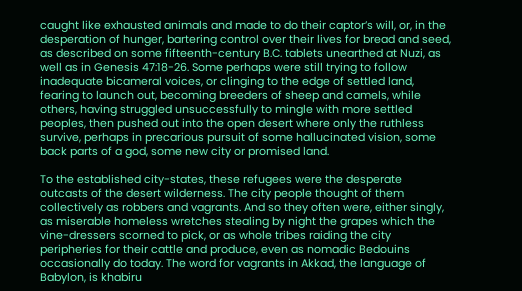caught like exhausted animals and made to do their captor’s will, or, in the desperation of hunger, bartering control over their lives for bread and seed, as described on some fifteenth-century B.C. tablets unearthed at Nuzi, as well as in Genesis 47:18-26. Some perhaps were still trying to follow inadequate bicameral voices, or clinging to the edge of settled land, fearing to launch out, becoming breeders of sheep and camels, while others, having struggled unsuccessfully to mingle with more settled peoples, then pushed out into the open desert where only the ruthless survive, perhaps in precarious pursuit of some hallucinated vision, some back parts of a god, some new city or promised land.

To the established city-states, these refugees were the desperate outcasts of the desert wilderness. The city people thought of them collectively as robbers and vagrants. And so they often were, either singly, as miserable homeless wretches stealing by night the grapes which the vine-dressers scorned to pick, or as whole tribes raiding the city peripheries for their cattle and produce, even as nomadic Bedouins occasionally do today. The word for vagrants in Akkad, the language of Babylon, is khabiru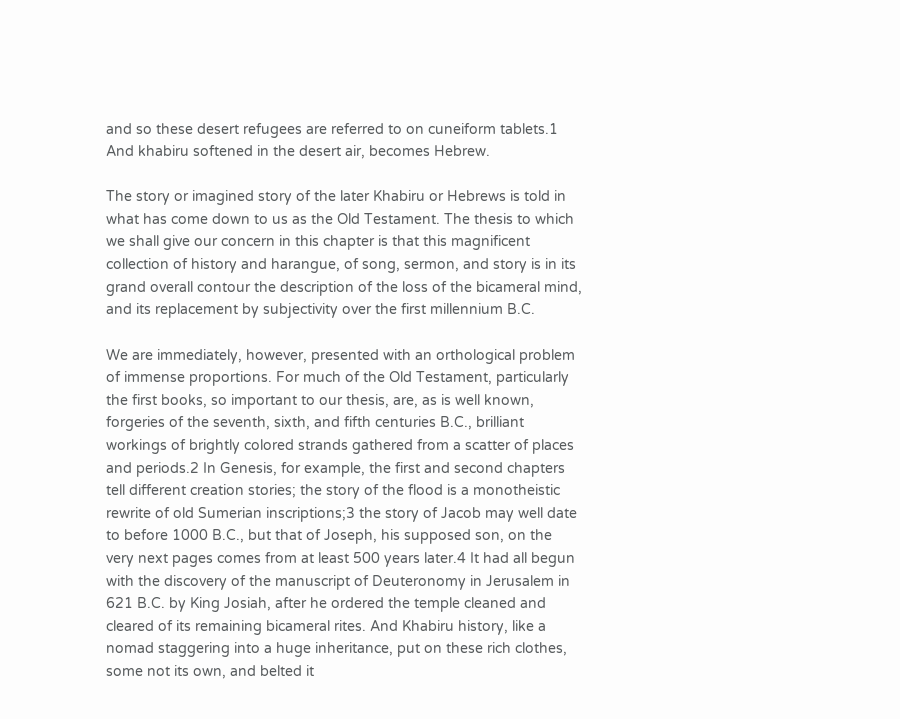and so these desert refugees are referred to on cuneiform tablets.1 And khabiru softened in the desert air, becomes Hebrew.

The story or imagined story of the later Khabiru or Hebrews is told in what has come down to us as the Old Testament. The thesis to which we shall give our concern in this chapter is that this magnificent collection of history and harangue, of song, sermon, and story is in its grand overall contour the description of the loss of the bicameral mind, and its replacement by subjectivity over the first millennium B.C.

We are immediately, however, presented with an orthological problem of immense proportions. For much of the Old Testament, particularly the first books, so important to our thesis, are, as is well known, forgeries of the seventh, sixth, and fifth centuries B.C., brilliant workings of brightly colored strands gathered from a scatter of places and periods.2 In Genesis, for example, the first and second chapters tell different creation stories; the story of the flood is a monotheistic rewrite of old Sumerian inscriptions;3 the story of Jacob may well date to before 1000 B.C., but that of Joseph, his supposed son, on the very next pages comes from at least 500 years later.4 It had all begun with the discovery of the manuscript of Deuteronomy in Jerusalem in 621 B.C. by King Josiah, after he ordered the temple cleaned and cleared of its remaining bicameral rites. And Khabiru history, like a nomad staggering into a huge inheritance, put on these rich clothes, some not its own, and belted it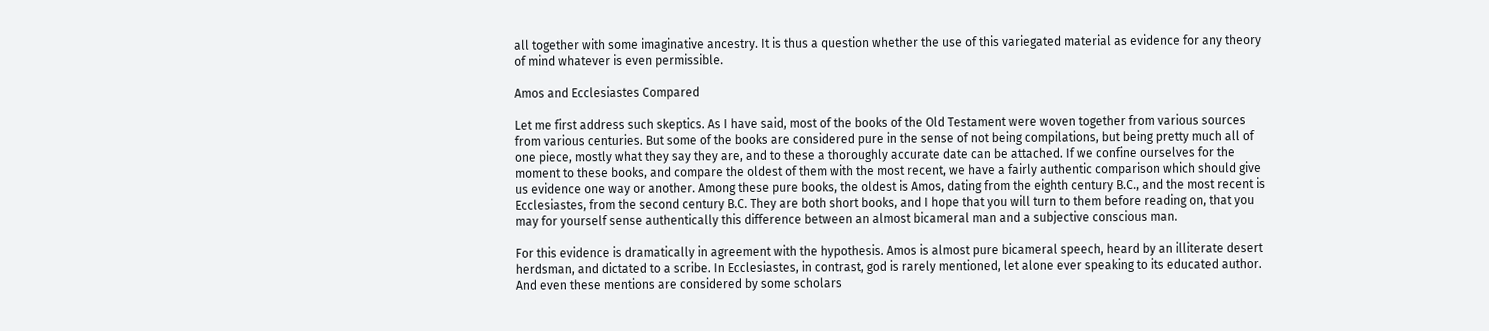all together with some imaginative ancestry. It is thus a question whether the use of this variegated material as evidence for any theory of mind whatever is even permissible.

Amos and Ecclesiastes Compared

Let me first address such skeptics. As I have said, most of the books of the Old Testament were woven together from various sources from various centuries. But some of the books are considered pure in the sense of not being compilations, but being pretty much all of one piece, mostly what they say they are, and to these a thoroughly accurate date can be attached. If we confine ourselves for the moment to these books, and compare the oldest of them with the most recent, we have a fairly authentic comparison which should give us evidence one way or another. Among these pure books, the oldest is Amos, dating from the eighth century B.C., and the most recent is Ecclesiastes, from the second century B.C. They are both short books, and I hope that you will turn to them before reading on, that you may for yourself sense authentically this difference between an almost bicameral man and a subjective conscious man.

For this evidence is dramatically in agreement with the hypothesis. Amos is almost pure bicameral speech, heard by an illiterate desert herdsman, and dictated to a scribe. In Ecclesiastes, in contrast, god is rarely mentioned, let alone ever speaking to its educated author. And even these mentions are considered by some scholars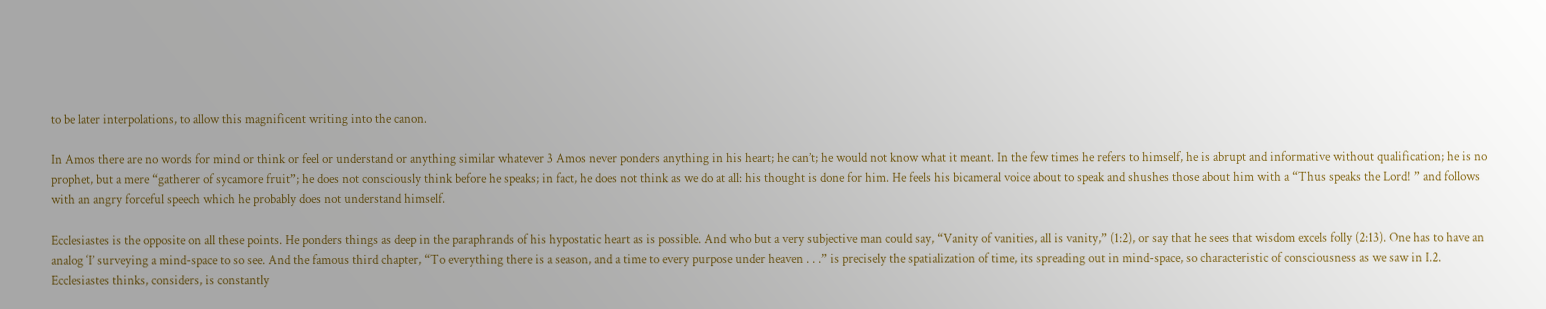to be later interpolations, to allow this magnificent writing into the canon.

In Amos there are no words for mind or think or feel or understand or anything similar whatever 3 Amos never ponders anything in his heart; he can’t; he would not know what it meant. In the few times he refers to himself, he is abrupt and informative without qualification; he is no prophet, but a mere “gatherer of sycamore fruit”; he does not consciously think before he speaks; in fact, he does not think as we do at all: his thought is done for him. He feels his bicameral voice about to speak and shushes those about him with a “Thus speaks the Lord! ” and follows with an angry forceful speech which he probably does not understand himself.

Ecclesiastes is the opposite on all these points. He ponders things as deep in the paraphrands of his hypostatic heart as is possible. And who but a very subjective man could say, “Vanity of vanities, all is vanity,” (1:2), or say that he sees that wisdom excels folly (2:13). One has to have an analog ‘I’ surveying a mind-space to so see. And the famous third chapter, “To everything there is a season, and a time to every purpose under heaven . . .” is precisely the spatialization of time, its spreading out in mind-space, so characteristic of consciousness as we saw in I.2. Ecclesiastes thinks, considers, is constantly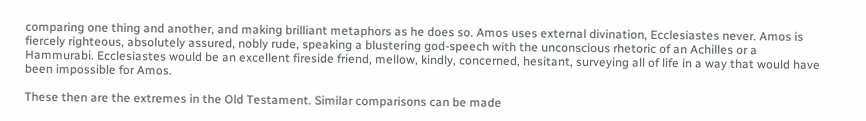comparing one thing and another, and making brilliant metaphors as he does so. Amos uses external divination, Ecclesiastes never. Amos is fiercely righteous, absolutely assured, nobly rude, speaking a blustering god-speech with the unconscious rhetoric of an Achilles or a Hammurabi. Ecclesiastes would be an excellent fireside friend, mellow, kindly, concerned, hesitant, surveying all of life in a way that would have been impossible for Amos.

These then are the extremes in the Old Testament. Similar comparisons can be made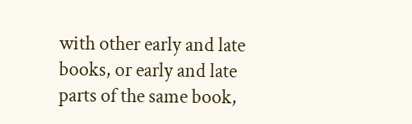with other early and late books, or early and late parts of the same book,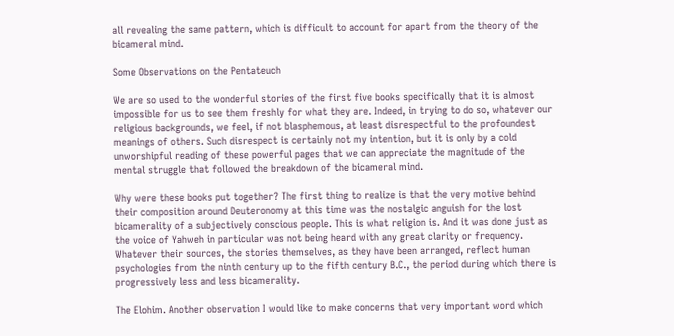all revealing the same pattern, which is difficult to account for apart from the theory of the bicameral mind.

Some Observations on the Pentateuch

We are so used to the wonderful stories of the first five books specifically that it is almost impossible for us to see them freshly for what they are. Indeed, in trying to do so, whatever our religious backgrounds, we feel, if not blasphemous, at least disrespectful to the profoundest meanings of others. Such disrespect is certainly not my intention, but it is only by a cold unworshipful reading of these powerful pages that we can appreciate the magnitude of the mental struggle that followed the breakdown of the bicameral mind.

Why were these books put together? The first thing to realize is that the very motive behind their composition around Deuteronomy at this time was the nostalgic anguish for the lost bicamerality of a subjectively conscious people. This is what religion is. And it was done just as the voice of Yahweh in particular was not being heard with any great clarity or frequency. Whatever their sources, the stories themselves, as they have been arranged, reflect human psychologies from the ninth century up to the fifth century B.C., the period during which there is progressively less and less bicamerality.

The Elohim. Another observation I would like to make concerns that very important word which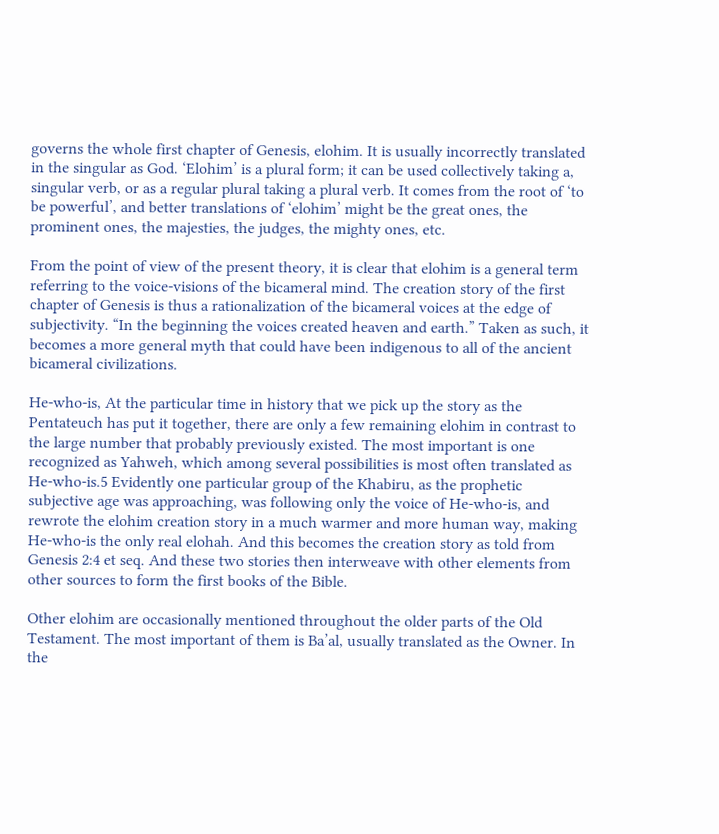governs the whole first chapter of Genesis, elohim. It is usually incorrectly translated in the singular as God. ‘Elohim’ is a plural form; it can be used collectively taking a, singular verb, or as a regular plural taking a plural verb. It comes from the root of ‘to be powerful’, and better translations of ‘elohim’ might be the great ones, the prominent ones, the majesties, the judges, the mighty ones, etc.

From the point of view of the present theory, it is clear that elohim is a general term referring to the voice-visions of the bicameral mind. The creation story of the first chapter of Genesis is thus a rationalization of the bicameral voices at the edge of subjectivity. “In the beginning the voices created heaven and earth.” Taken as such, it becomes a more general myth that could have been indigenous to all of the ancient bicameral civilizations.

He-who-is, At the particular time in history that we pick up the story as the Pentateuch has put it together, there are only a few remaining elohim in contrast to the large number that probably previously existed. The most important is one recognized as Yahweh, which among several possibilities is most often translated as He-who-is.5 Evidently one particular group of the Khabiru, as the prophetic subjective age was approaching, was following only the voice of He-who-is, and rewrote the elohim creation story in a much warmer and more human way, making He-who-is the only real elohah. And this becomes the creation story as told from Genesis 2:4 et seq. And these two stories then interweave with other elements from other sources to form the first books of the Bible.

Other elohim are occasionally mentioned throughout the older parts of the Old Testament. The most important of them is Ba’al, usually translated as the Owner. In the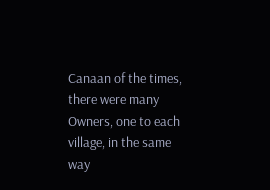Canaan of the times, there were many Owners, one to each village, in the same way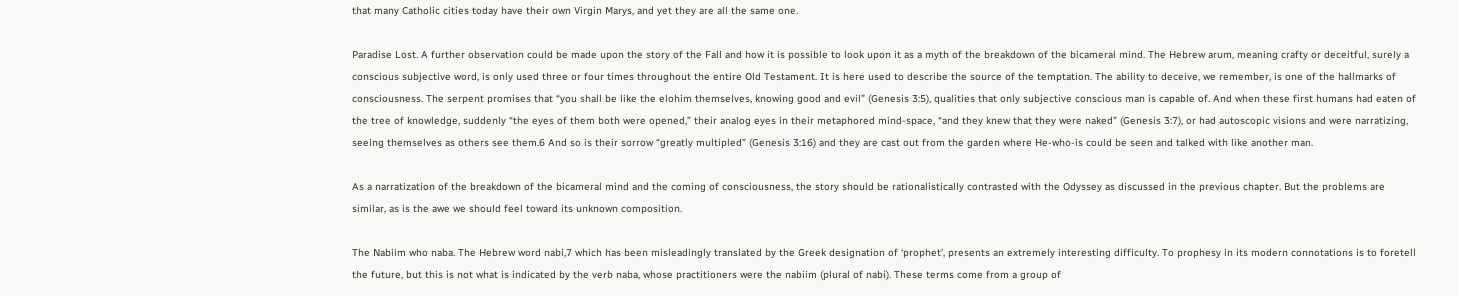that many Catholic cities today have their own Virgin Marys, and yet they are all the same one.

Paradise Lost. A further observation could be made upon the story of the Fall and how it is possible to look upon it as a myth of the breakdown of the bicameral mind. The Hebrew arum, meaning crafty or deceitful, surely a conscious subjective word, is only used three or four times throughout the entire Old Testament. It is here used to describe the source of the temptation. The ability to deceive, we remember, is one of the hallmarks of consciousness. The serpent promises that “you shall be like the elohim themselves, knowing good and evil” (Genesis 3:5), qualities that only subjective conscious man is capable of. And when these first humans had eaten of the tree of knowledge, suddenly “the eyes of them both were opened,” their analog eyes in their metaphored mind-space, “and they knew that they were naked” (Genesis 3:7), or had autoscopic visions and were narratizing, seeing themselves as others see them.6 And so is their sorrow “greatly multipled” (Genesis 3:16) and they are cast out from the garden where He-who-is could be seen and talked with like another man.

As a narratization of the breakdown of the bicameral mind and the coming of consciousness, the story should be rationalistically contrasted with the Odyssey as discussed in the previous chapter. But the problems are similar, as is the awe we should feel toward its unknown composition.

The Nabiim who naba. The Hebrew word nabi,7 which has been misleadingly translated by the Greek designation of ‘prophet’, presents an extremely interesting difficulty. To prophesy in its modern connotations is to foretell the future, but this is not what is indicated by the verb naba, whose practitioners were the nabiim (plural of nabi). These terms come from a group of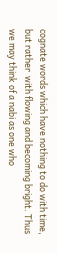cognate words which have nothing to do with time, but rather  with flowing and becoming bright. Thus we may think of a nabi as one who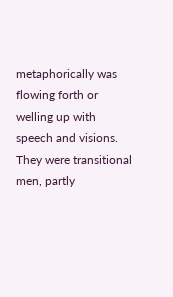metaphorically was flowing forth or welling up with speech and visions. They were transitional men, partly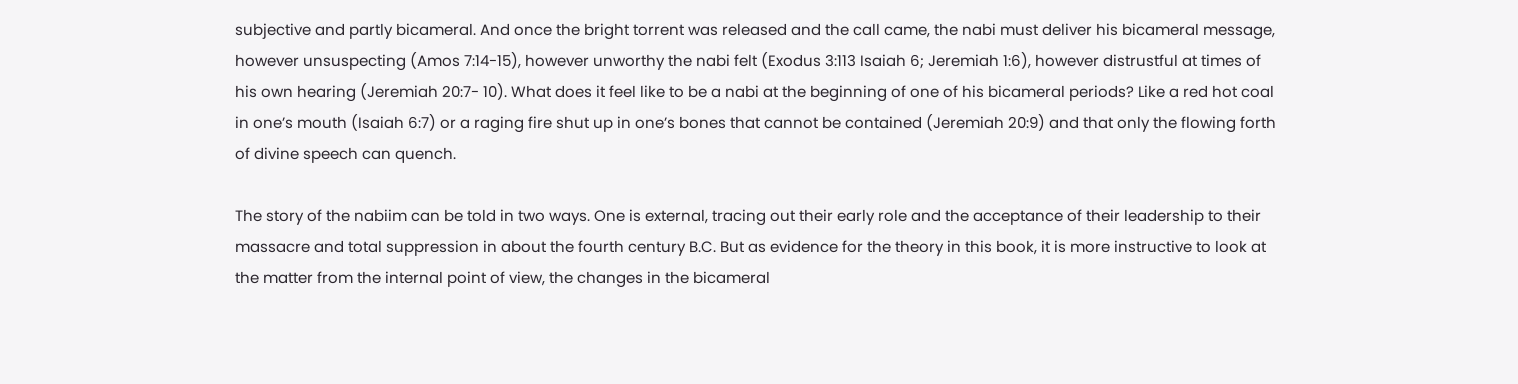subjective and partly bicameral. And once the bright torrent was released and the call came, the nabi must deliver his bicameral message, however unsuspecting (Amos 7:14-15), however unworthy the nabi felt (Exodus 3:113 Isaiah 6; Jeremiah 1:6), however distrustful at times of his own hearing (Jeremiah 20:7- 10). What does it feel like to be a nabi at the beginning of one of his bicameral periods? Like a red hot coal in one’s mouth (Isaiah 6:7) or a raging fire shut up in one’s bones that cannot be contained (Jeremiah 20:9) and that only the flowing forth of divine speech can quench.

The story of the nabiim can be told in two ways. One is external, tracing out their early role and the acceptance of their leadership to their massacre and total suppression in about the fourth century B.C. But as evidence for the theory in this book, it is more instructive to look at the matter from the internal point of view, the changes in the bicameral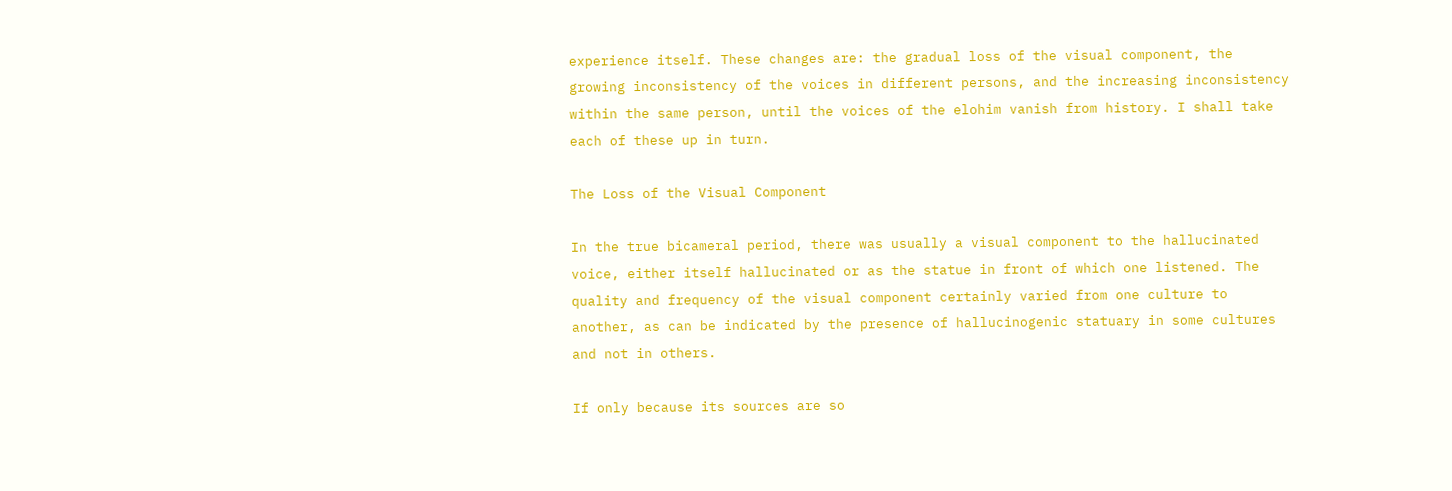experience itself. These changes are: the gradual loss of the visual component, the growing inconsistency of the voices in different persons, and the increasing inconsistency within the same person, until the voices of the elohim vanish from history. I shall take each of these up in turn.

The Loss of the Visual Component

In the true bicameral period, there was usually a visual component to the hallucinated voice, either itself hallucinated or as the statue in front of which one listened. The quality and frequency of the visual component certainly varied from one culture to another, as can be indicated by the presence of hallucinogenic statuary in some cultures and not in others.

If only because its sources are so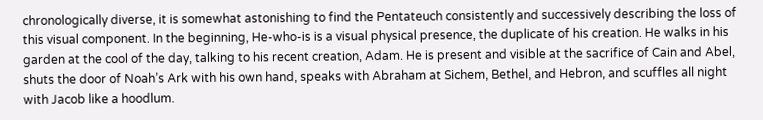chronologically diverse, it is somewhat astonishing to find the Pentateuch consistently and successively describing the loss of this visual component. In the beginning, He-who-is is a visual physical presence, the duplicate of his creation. He walks in his garden at the cool of the day, talking to his recent creation, Adam. He is present and visible at the sacrifice of Cain and Abel, shuts the door of Noah’s Ark with his own hand, speaks with Abraham at Sichem, Bethel, and Hebron, and scuffles all night with Jacob like a hoodlum.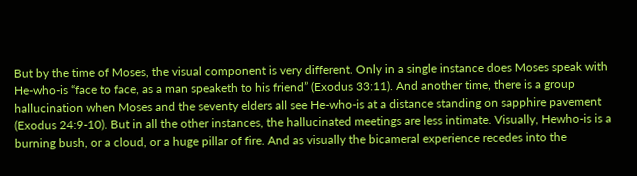But by the time of Moses, the visual component is very different. Only in a single instance does Moses speak with He-who-is “face to face, as a man speaketh to his friend” (Exodus 33:11). And another time, there is a group hallucination when Moses and the seventy elders all see He-who-is at a distance standing on sapphire pavement (Exodus 24:9-10). But in all the other instances, the hallucinated meetings are less intimate. Visually, Hewho-is is a burning bush, or a cloud, or a huge pillar of fire. And as visually the bicameral experience recedes into the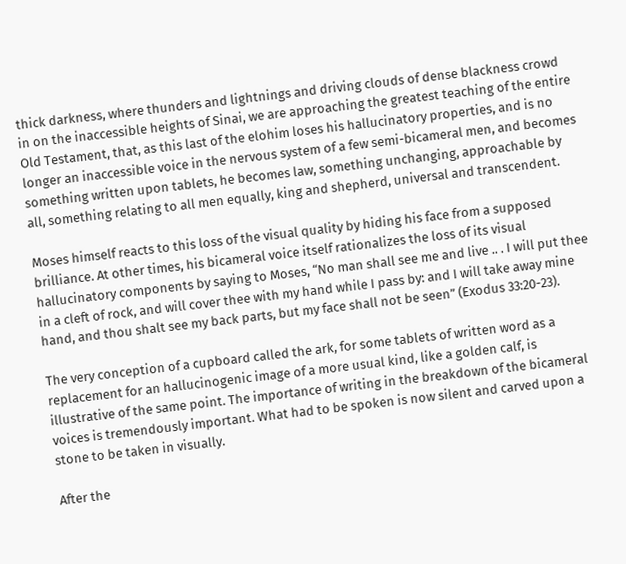thick darkness, where thunders and lightnings and driving clouds of dense blackness crowd in on the inaccessible heights of Sinai, we are approaching the greatest teaching of the entire Old Testament, that, as this last of the elohim loses his hallucinatory properties, and is no longer an inaccessible voice in the nervous system of a few semi-bicameral men, and becomes something written upon tablets, he becomes law, something unchanging, approachable by all, something relating to all men equally, king and shepherd, universal and transcendent.

Moses himself reacts to this loss of the visual quality by hiding his face from a supposed brilliance. At other times, his bicameral voice itself rationalizes the loss of its visual hallucinatory components by saying to Moses, “No man shall see me and live .. . I will put thee in a cleft of rock, and will cover thee with my hand while I pass by: and I will take away mine hand, and thou shalt see my back parts, but my face shall not be seen” (Exodus 33:20-23).

The very conception of a cupboard called the ark, for some tablets of written word as a replacement for an hallucinogenic image of a more usual kind, like a golden calf, is illustrative of the same point. The importance of writing in the breakdown of the bicameral voices is tremendously important. What had to be spoken is now silent and carved upon a stone to be taken in visually.

After the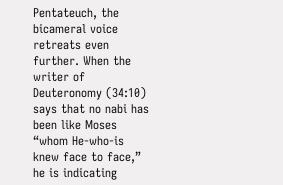Pentateuch, the bicameral voice retreats even further. When the writer of Deuteronomy (34:10) says that no nabi has been like Moses “whom He-who-is knew face to face,” he is indicating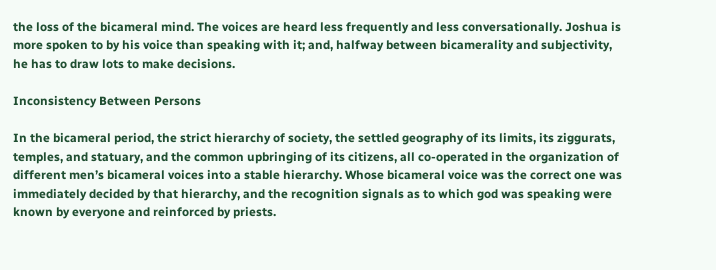the loss of the bicameral mind. The voices are heard less frequently and less conversationally. Joshua is more spoken to by his voice than speaking with it; and, halfway between bicamerality and subjectivity, he has to draw lots to make decisions.

Inconsistency Between Persons

In the bicameral period, the strict hierarchy of society, the settled geography of its limits, its ziggurats, temples, and statuary, and the common upbringing of its citizens, all co-operated in the organization of different men’s bicameral voices into a stable hierarchy. Whose bicameral voice was the correct one was immediately decided by that hierarchy, and the recognition signals as to which god was speaking were known by everyone and reinforced by priests.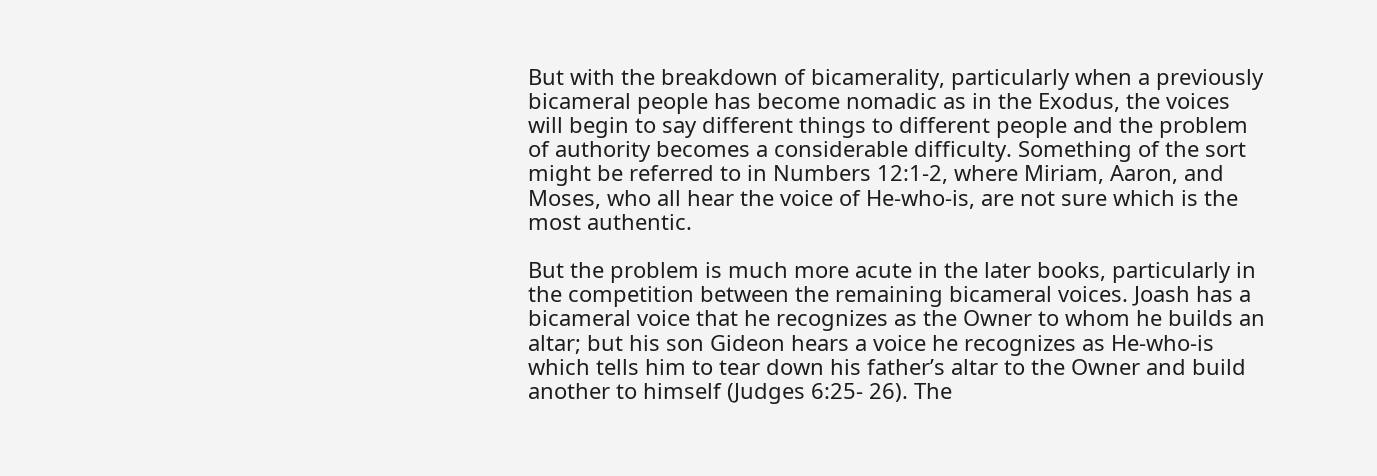But with the breakdown of bicamerality, particularly when a previously bicameral people has become nomadic as in the Exodus, the voices will begin to say different things to different people and the problem of authority becomes a considerable difficulty. Something of the sort might be referred to in Numbers 12:1-2, where Miriam, Aaron, and Moses, who all hear the voice of He-who-is, are not sure which is the most authentic.

But the problem is much more acute in the later books, particularly in the competition between the remaining bicameral voices. Joash has a bicameral voice that he recognizes as the Owner to whom he builds an altar; but his son Gideon hears a voice he recognizes as He-who-is which tells him to tear down his father’s altar to the Owner and build another to himself (Judges 6:25- 26). The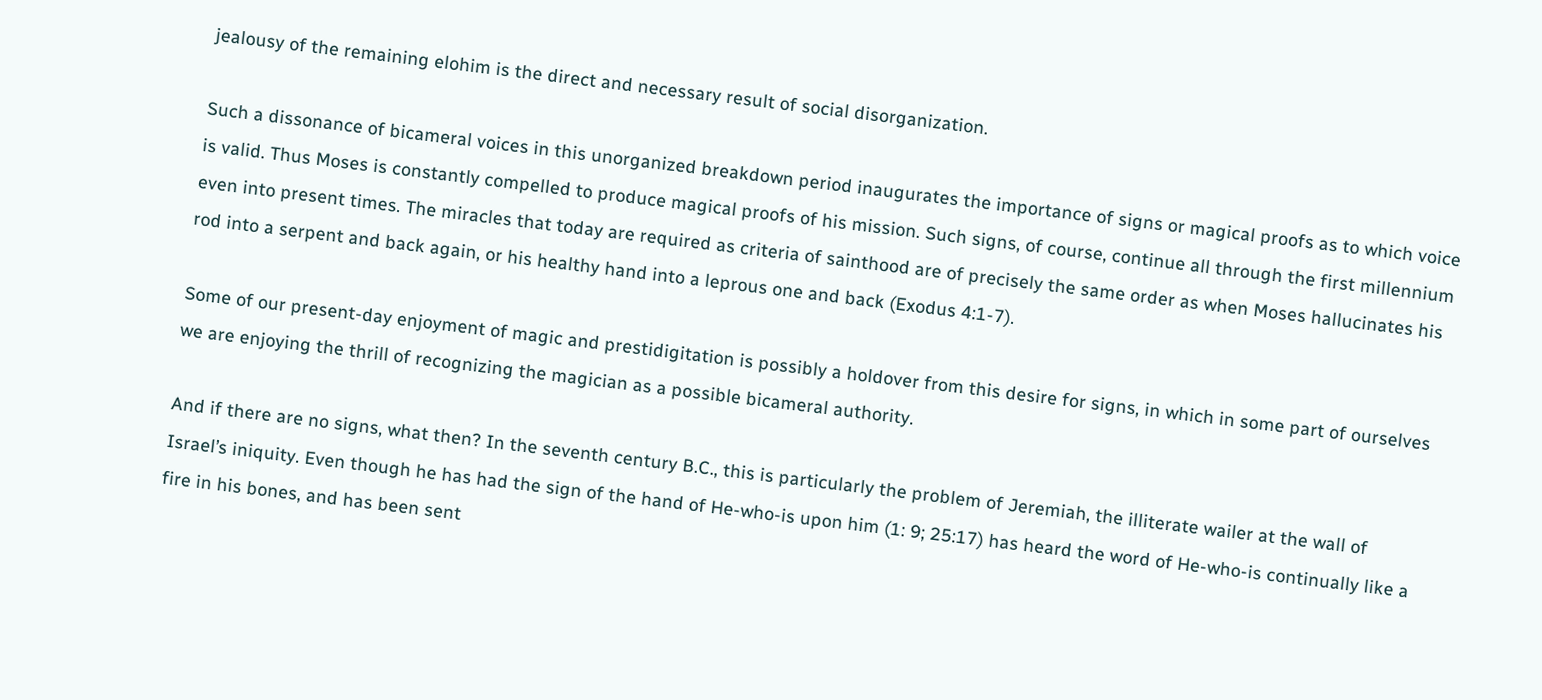jealousy of the remaining elohim is the direct and necessary result of social disorganization.

Such a dissonance of bicameral voices in this unorganized breakdown period inaugurates the importance of signs or magical proofs as to which voice is valid. Thus Moses is constantly compelled to produce magical proofs of his mission. Such signs, of course, continue all through the first millennium even into present times. The miracles that today are required as criteria of sainthood are of precisely the same order as when Moses hallucinates his rod into a serpent and back again, or his healthy hand into a leprous one and back (Exodus 4:1-7).

Some of our present-day enjoyment of magic and prestidigitation is possibly a holdover from this desire for signs, in which in some part of ourselves we are enjoying the thrill of recognizing the magician as a possible bicameral authority.

And if there are no signs, what then? In the seventh century B.C., this is particularly the problem of Jeremiah, the illiterate wailer at the wall of Israel’s iniquity. Even though he has had the sign of the hand of He-who-is upon him (1: 9; 25:17) has heard the word of He-who-is continually like a fire in his bones, and has been sent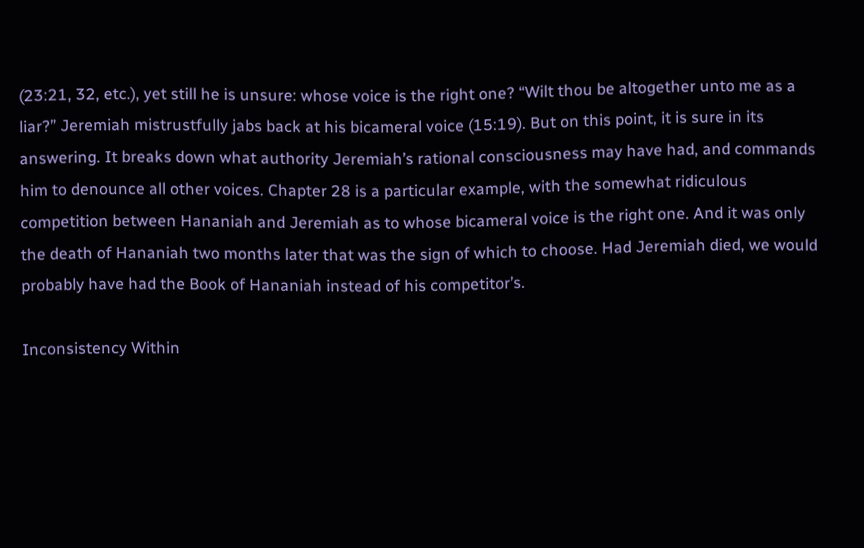(23:21, 32, etc.), yet still he is unsure: whose voice is the right one? “Wilt thou be altogether unto me as a liar?” Jeremiah mistrustfully jabs back at his bicameral voice (15:19). But on this point, it is sure in its answering. It breaks down what authority Jeremiah’s rational consciousness may have had, and commands him to denounce all other voices. Chapter 28 is a particular example, with the somewhat ridiculous competition between Hananiah and Jeremiah as to whose bicameral voice is the right one. And it was only the death of Hananiah two months later that was the sign of which to choose. Had Jeremiah died, we would probably have had the Book of Hananiah instead of his competitor’s.

Inconsistency Within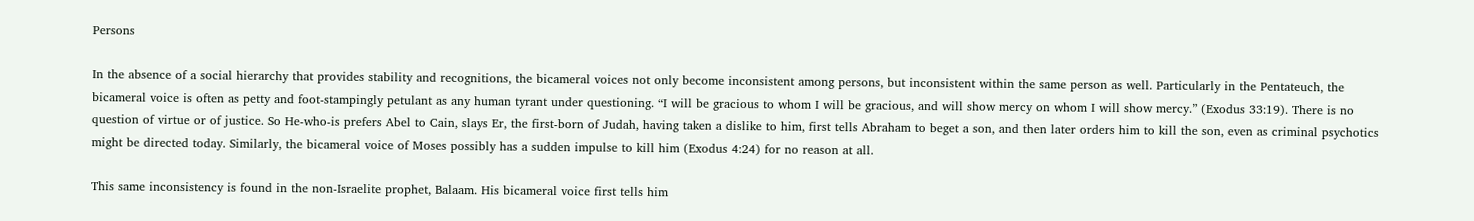Persons

In the absence of a social hierarchy that provides stability and recognitions, the bicameral voices not only become inconsistent among persons, but inconsistent within the same person as well. Particularly in the Pentateuch, the bicameral voice is often as petty and foot-stampingly petulant as any human tyrant under questioning. “I will be gracious to whom I will be gracious, and will show mercy on whom I will show mercy.” (Exodus 33:19). There is no question of virtue or of justice. So He-who-is prefers Abel to Cain, slays Er, the first-born of Judah, having taken a dislike to him, first tells Abraham to beget a son, and then later orders him to kill the son, even as criminal psychotics might be directed today. Similarly, the bicameral voice of Moses possibly has a sudden impulse to kill him (Exodus 4:24) for no reason at all.

This same inconsistency is found in the non-Israelite prophet, Balaam. His bicameral voice first tells him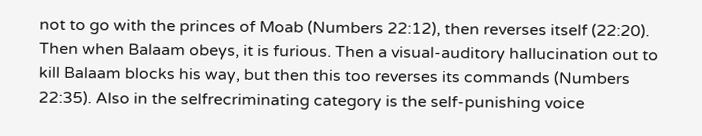not to go with the princes of Moab (Numbers 22:12), then reverses itself (22:20). Then when Balaam obeys, it is furious. Then a visual-auditory hallucination out to kill Balaam blocks his way, but then this too reverses its commands (Numbers 22:35). Also in the selfrecriminating category is the self-punishing voice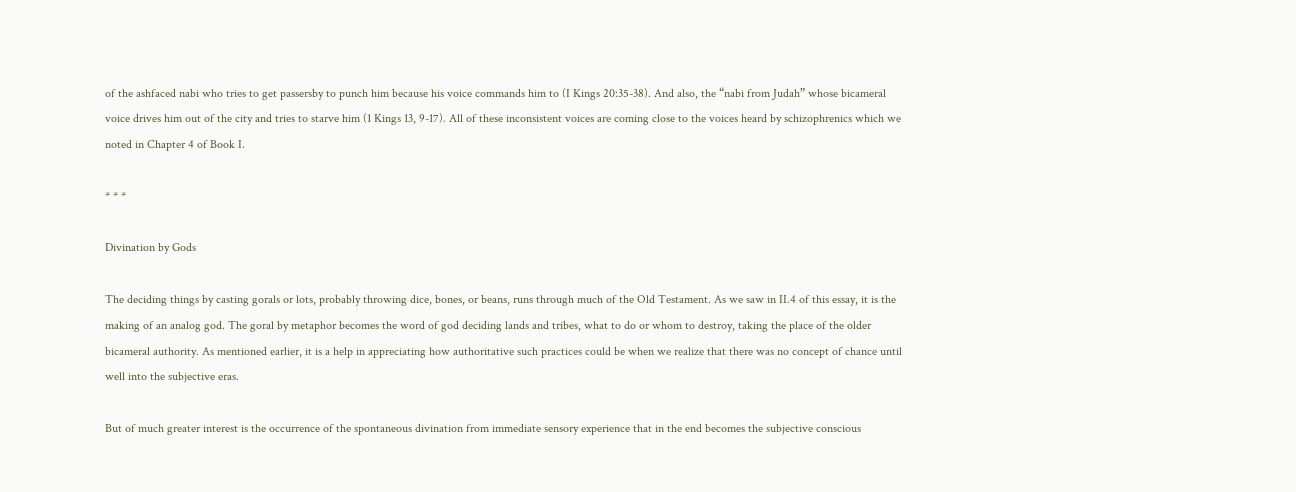of the ashfaced nabi who tries to get passersby to punch him because his voice commands him to (I Kings 20:35-38). And also, the “nabi from Judah” whose bicameral voice drives him out of the city and tries to starve him (1 Kings 13, 9-17). All of these inconsistent voices are coming close to the voices heard by schizophrenics which we noted in Chapter 4 of Book I.

* * *

Divination by Gods

The deciding things by casting gorals or lots, probably throwing dice, bones, or beans, runs through much of the Old Testament. As we saw in II.4 of this essay, it is the making of an analog god. The goral by metaphor becomes the word of god deciding lands and tribes, what to do or whom to destroy, taking the place of the older bicameral authority. As mentioned earlier, it is a help in appreciating how authoritative such practices could be when we realize that there was no concept of chance until well into the subjective eras.

But of much greater interest is the occurrence of the spontaneous divination from immediate sensory experience that in the end becomes the subjective conscious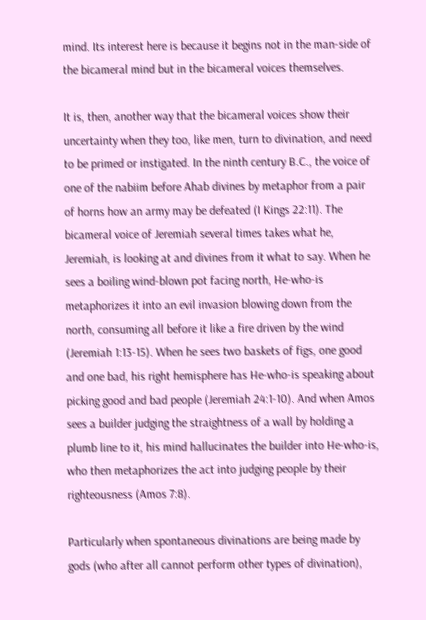mind. Its interest here is because it begins not in the man-side of the bicameral mind but in the bicameral voices themselves.

It is, then, another way that the bicameral voices show their uncertainty when they too, like men, turn to divination, and need to be primed or instigated. In the ninth century B.C., the voice of one of the nabiim before Ahab divines by metaphor from a pair of horns how an army may be defeated (I Kings 22:11). The bicameral voice of Jeremiah several times takes what he, Jeremiah, is looking at and divines from it what to say. When he sees a boiling wind-blown pot facing north, He-who-is metaphorizes it into an evil invasion blowing down from the north, consuming all before it like a fire driven by the wind (Jeremiah 1:13-15). When he sees two baskets of figs, one good and one bad, his right hemisphere has He-who-is speaking about picking good and bad people (Jeremiah 24:1-10). And when Amos sees a builder judging the straightness of a wall by holding a plumb line to it, his mind hallucinates the builder into He-who-is, who then metaphorizes the act into judging people by their righteousness (Amos 7:8).

Particularly when spontaneous divinations are being made by gods (who after all cannot perform other types of divination),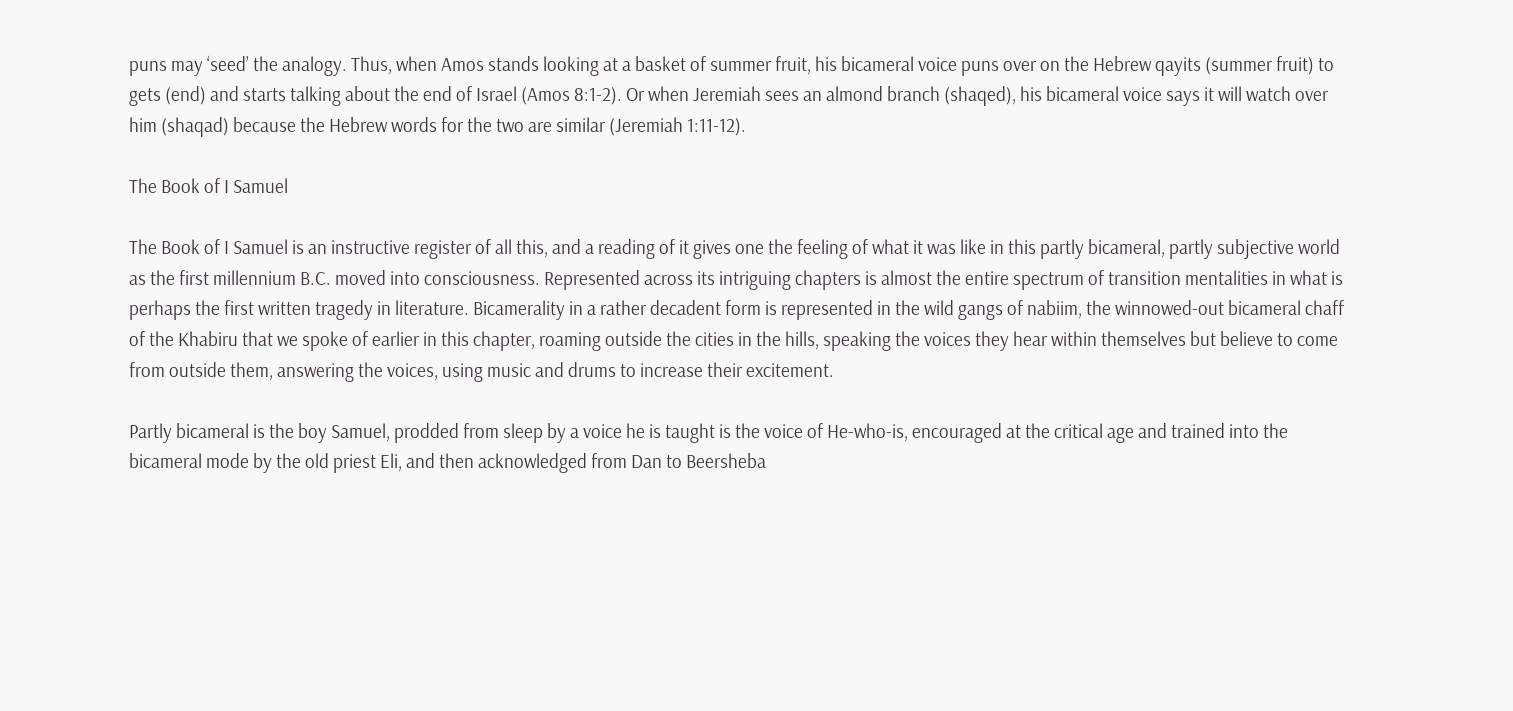puns may ‘seed’ the analogy. Thus, when Amos stands looking at a basket of summer fruit, his bicameral voice puns over on the Hebrew qayits (summer fruit) to gets (end) and starts talking about the end of Israel (Amos 8:1-2). Or when Jeremiah sees an almond branch (shaqed), his bicameral voice says it will watch over him (shaqad) because the Hebrew words for the two are similar (Jeremiah 1:11-12).

The Book of I Samuel

The Book of I Samuel is an instructive register of all this, and a reading of it gives one the feeling of what it was like in this partly bicameral, partly subjective world as the first millennium B.C. moved into consciousness. Represented across its intriguing chapters is almost the entire spectrum of transition mentalities in what is perhaps the first written tragedy in literature. Bicamerality in a rather decadent form is represented in the wild gangs of nabiim, the winnowed-out bicameral chaff of the Khabiru that we spoke of earlier in this chapter, roaming outside the cities in the hills, speaking the voices they hear within themselves but believe to come from outside them, answering the voices, using music and drums to increase their excitement.

Partly bicameral is the boy Samuel, prodded from sleep by a voice he is taught is the voice of He-who-is, encouraged at the critical age and trained into the bicameral mode by the old priest Eli, and then acknowledged from Dan to Beersheba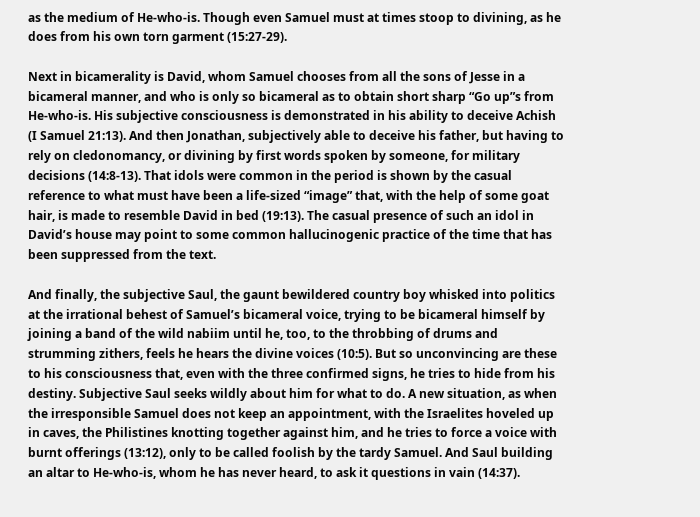as the medium of He-who-is. Though even Samuel must at times stoop to divining, as he does from his own torn garment (15:27-29).

Next in bicamerality is David, whom Samuel chooses from all the sons of Jesse in a bicameral manner, and who is only so bicameral as to obtain short sharp “Go up”s from He-who-is. His subjective consciousness is demonstrated in his ability to deceive Achish (I Samuel 21:13). And then Jonathan, subjectively able to deceive his father, but having to rely on cledonomancy, or divining by first words spoken by someone, for military decisions (14:8-13). That idols were common in the period is shown by the casual reference to what must have been a life-sized “image” that, with the help of some goat hair, is made to resemble David in bed (19:13). The casual presence of such an idol in David’s house may point to some common hallucinogenic practice of the time that has been suppressed from the text.

And finally, the subjective Saul, the gaunt bewildered country boy whisked into politics at the irrational behest of Samuel’s bicameral voice, trying to be bicameral himself by joining a band of the wild nabiim until he, too, to the throbbing of drums and strumming zithers, feels he hears the divine voices (10:5). But so unconvincing are these to his consciousness that, even with the three confirmed signs, he tries to hide from his destiny. Subjective Saul seeks wildly about him for what to do. A new situation, as when the irresponsible Samuel does not keep an appointment, with the Israelites hoveled up in caves, the Philistines knotting together against him, and he tries to force a voice with burnt offerings (13:12), only to be called foolish by the tardy Samuel. And Saul building an altar to He-who-is, whom he has never heard, to ask it questions in vain (14:37).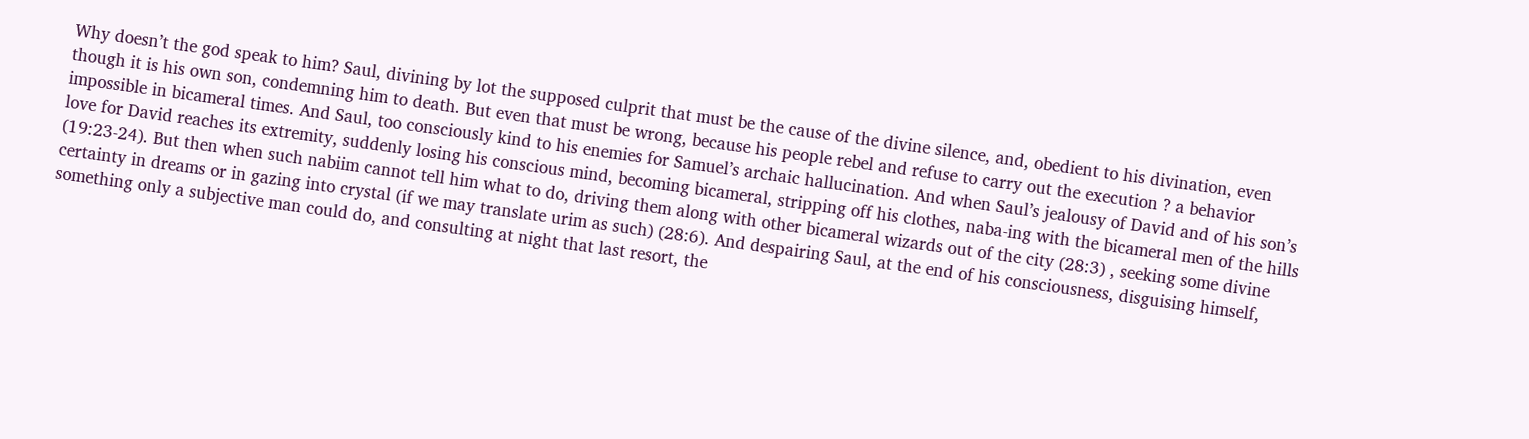Why doesn’t the god speak to him? Saul, divining by lot the supposed culprit that must be the cause of the divine silence, and, obedient to his divination, even though it is his own son, condemning him to death. But even that must be wrong, because his people rebel and refuse to carry out the execution ? a behavior impossible in bicameral times. And Saul, too consciously kind to his enemies for Samuel’s archaic hallucination. And when Saul’s jealousy of David and of his son’s love for David reaches its extremity, suddenly losing his conscious mind, becoming bicameral, stripping off his clothes, naba-ing with the bicameral men of the hills (19:23-24). But then when such nabiim cannot tell him what to do, driving them along with other bicameral wizards out of the city (28:3) , seeking some divine certainty in dreams or in gazing into crystal (if we may translate urim as such) (28:6). And despairing Saul, at the end of his consciousness, disguising himself, something only a subjective man could do, and consulting at night that last resort, the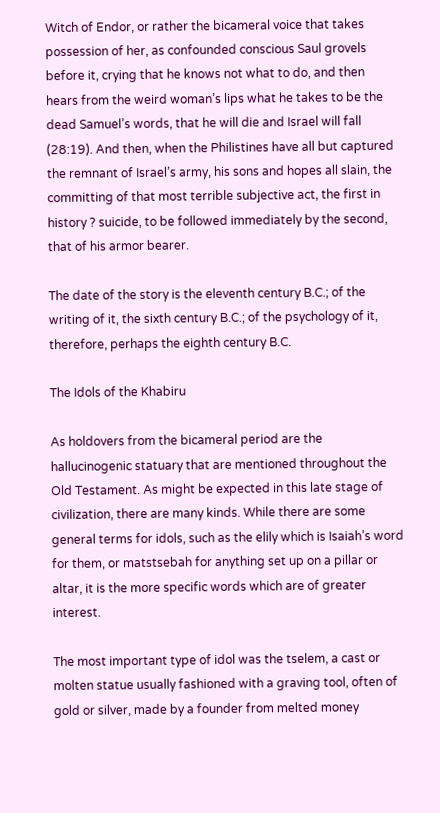Witch of Endor, or rather the bicameral voice that takes possession of her, as confounded conscious Saul grovels before it, crying that he knows not what to do, and then hears from the weird woman’s lips what he takes to be the dead Samuel’s words, that he will die and Israel will fall (28:19). And then, when the Philistines have all but captured the remnant of Israel’s army, his sons and hopes all slain, the committing of that most terrible subjective act, the first in history ? suicide, to be followed immediately by the second, that of his armor bearer.

The date of the story is the eleventh century B.C.; of the writing of it, the sixth century B.C.; of the psychology of it, therefore, perhaps the eighth century B.C.

The Idols of the Khabiru

As holdovers from the bicameral period are the hallucinogenic statuary that are mentioned throughout the Old Testament. As might be expected in this late stage of civilization, there are many kinds. While there are some general terms for idols, such as the elily which is Isaiah’s word for them, or matstsebah for anything set up on a pillar or altar, it is the more specific words which are of greater interest.

The most important type of idol was the tselem, a cast or molten statue usually fashioned with a graving tool, often of gold or silver, made by a founder from melted money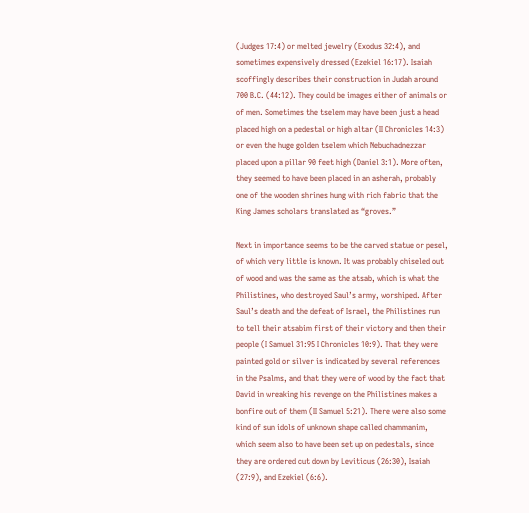(Judges 17:4) or melted jewelry (Exodus 32:4), and sometimes expensively dressed (Ezekiel 16:17). Isaiah scoffingly describes their construction in Judah around 700 B.C. (44:12). They could be images either of animals or of men. Sometimes the tselem may have been just a head placed high on a pedestal or high altar (II Chronicles 14:3) or even the huge golden tselem which Nebuchadnezzar placed upon a pillar 90 feet high (Daniel 3:1). More often, they seemed to have been placed in an asherah, probably one of the wooden shrines hung with rich fabric that the King James scholars translated as “groves.”

Next in importance seems to be the carved statue or pesel, of which very little is known. It was probably chiseled out of wood and was the same as the atsab, which is what the Philistines, who destroyed Saul’s army, worshiped. After Saul’s death and the defeat of Israel, the Philistines run to tell their atsabim first of their victory and then their people (I Samuel 31:95 I Chronicles 10:9). That they were painted gold or silver is indicated by several references in the Psalms, and that they were of wood by the fact that David in wreaking his revenge on the Philistines makes a bonfire out of them (II Samuel 5:21). There were also some kind of sun idols of unknown shape called chammanim, which seem also to have been set up on pedestals, since they are ordered cut down by Leviticus (26:30), Isaiah (27:9), and Ezekiel (6:6).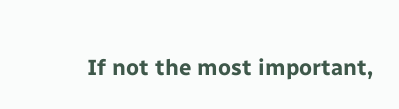If not the most important,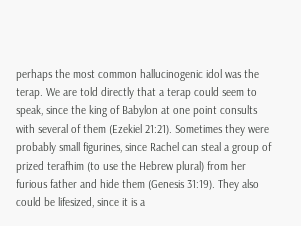perhaps the most common hallucinogenic idol was the terap. We are told directly that a terap could seem to speak, since the king of Babylon at one point consults with several of them (Ezekiel 21:21). Sometimes they were probably small figurines, since Rachel can steal a group of prized terafhim (to use the Hebrew plural) from her furious father and hide them (Genesis 31:19). They also could be lifesized, since it is a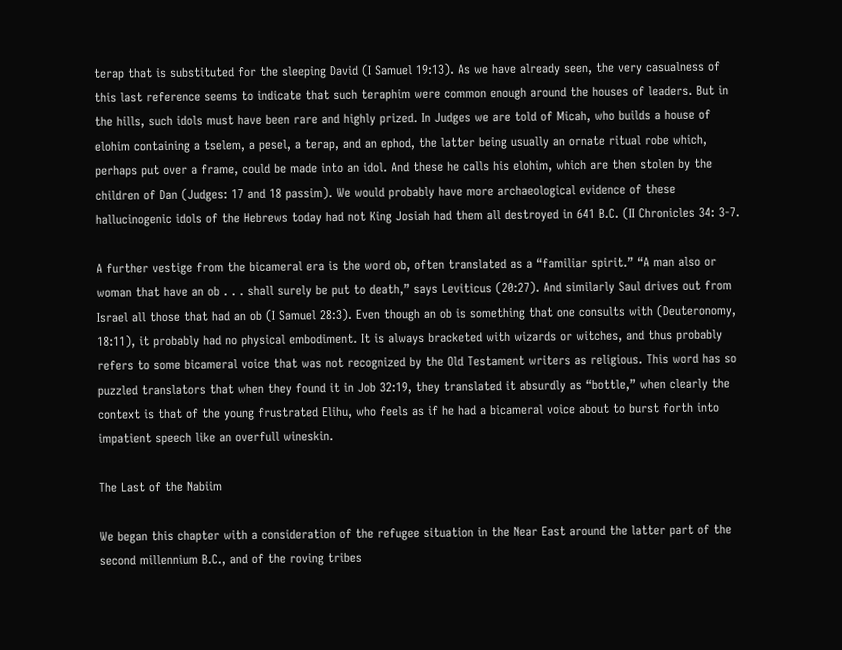terap that is substituted for the sleeping David (I Samuel 19:13). As we have already seen, the very casualness of this last reference seems to indicate that such teraphim were common enough around the houses of leaders. But in the hills, such idols must have been rare and highly prized. In Judges we are told of Micah, who builds a house of elohim containing a tselem, a pesel, a terap, and an ephod, the latter being usually an ornate ritual robe which, perhaps put over a frame, could be made into an idol. And these he calls his elohim, which are then stolen by the children of Dan (Judges: 17 and 18 passim). We would probably have more archaeological evidence of these hallucinogenic idols of the Hebrews today had not King Josiah had them all destroyed in 641 B.C. (II Chronicles 34: 3-7.

A further vestige from the bicameral era is the word ob, often translated as a “familiar spirit.” “A man also or woman that have an ob . . . shall surely be put to death,” says Leviticus (20:27). And similarly Saul drives out from Israel all those that had an ob (I Samuel 28:3). Even though an ob is something that one consults with (Deuteronomy, 18:11), it probably had no physical embodiment. It is always bracketed with wizards or witches, and thus probably refers to some bicameral voice that was not recognized by the Old Testament writers as religious. This word has so puzzled translators that when they found it in Job 32:19, they translated it absurdly as “bottle,” when clearly the context is that of the young frustrated Elihu, who feels as if he had a bicameral voice about to burst forth into impatient speech like an overfull wineskin.

The Last of the Nabiim

We began this chapter with a consideration of the refugee situation in the Near East around the latter part of the second millennium B.C., and of the roving tribes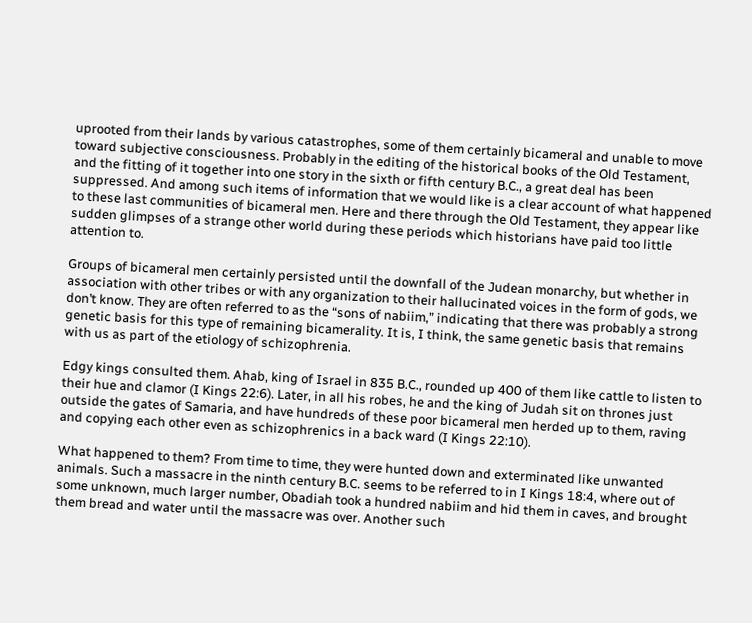uprooted from their lands by various catastrophes, some of them certainly bicameral and unable to move toward subjective consciousness. Probably in the editing of the historical books of the Old Testament, and the fitting of it together into one story in the sixth or fifth century B.C., a great deal has been suppressed. And among such items of information that we would like is a clear account of what happened to these last communities of bicameral men. Here and there through the Old Testament, they appear like sudden glimpses of a strange other world during these periods which historians have paid too little attention to.

Groups of bicameral men certainly persisted until the downfall of the Judean monarchy, but whether in association with other tribes or with any organization to their hallucinated voices in the form of gods, we don’t know. They are often referred to as the “sons of nabiim,” indicating that there was probably a strong genetic basis for this type of remaining bicamerality. It is, I think, the same genetic basis that remains with us as part of the etiology of schizophrenia.

Edgy kings consulted them. Ahab, king of Israel in 835 B.C., rounded up 400 of them like cattle to listen to their hue and clamor (I Kings 22:6). Later, in all his robes, he and the king of Judah sit on thrones just outside the gates of Samaria, and have hundreds of these poor bicameral men herded up to them, raving and copying each other even as schizophrenics in a back ward (I Kings 22:10).

What happened to them? From time to time, they were hunted down and exterminated like unwanted animals. Such a massacre in the ninth century B.C. seems to be referred to in I Kings 18:4, where out of some unknown, much larger number, Obadiah took a hundred nabiim and hid them in caves, and brought them bread and water until the massacre was over. Another such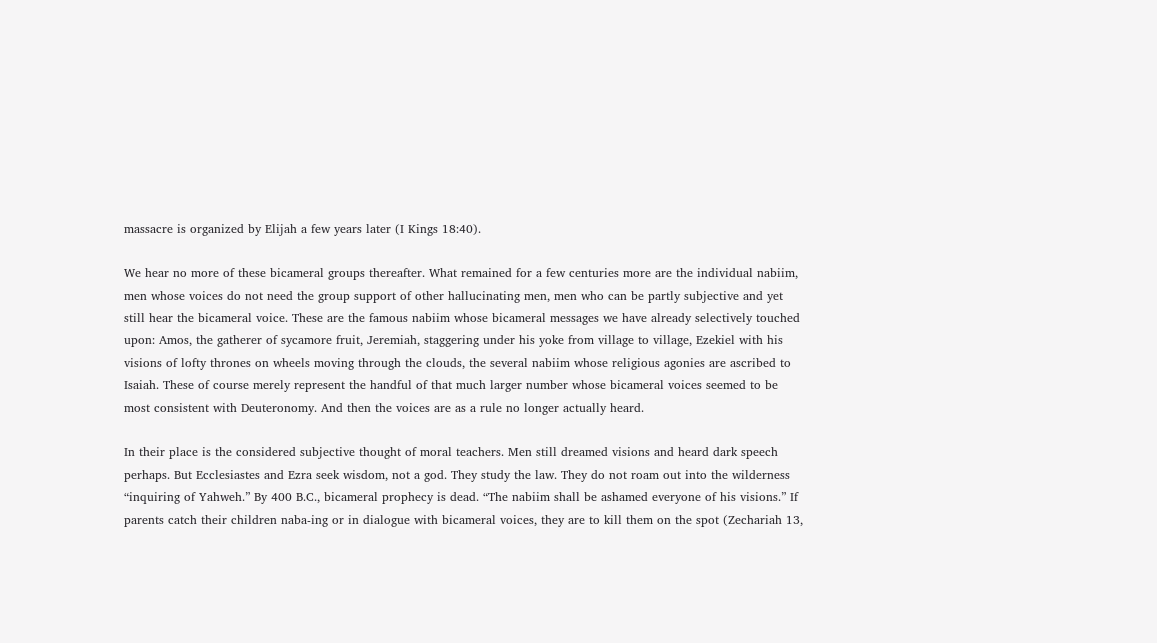massacre is organized by Elijah a few years later (I Kings 18:40).

We hear no more of these bicameral groups thereafter. What remained for a few centuries more are the individual nabiim, men whose voices do not need the group support of other hallucinating men, men who can be partly subjective and yet still hear the bicameral voice. These are the famous nabiim whose bicameral messages we have already selectively touched upon: Amos, the gatherer of sycamore fruit, Jeremiah, staggering under his yoke from village to village, Ezekiel with his visions of lofty thrones on wheels moving through the clouds, the several nabiim whose religious agonies are ascribed to Isaiah. These of course merely represent the handful of that much larger number whose bicameral voices seemed to be most consistent with Deuteronomy. And then the voices are as a rule no longer actually heard.

In their place is the considered subjective thought of moral teachers. Men still dreamed visions and heard dark speech perhaps. But Ecclesiastes and Ezra seek wisdom, not a god. They study the law. They do not roam out into the wilderness “inquiring of Yahweh.” By 400 B.C., bicameral prophecy is dead. “The nabiim shall be ashamed everyone of his visions.” If parents catch their children naba-ing or in dialogue with bicameral voices, they are to kill them on the spot (Zechariah 13,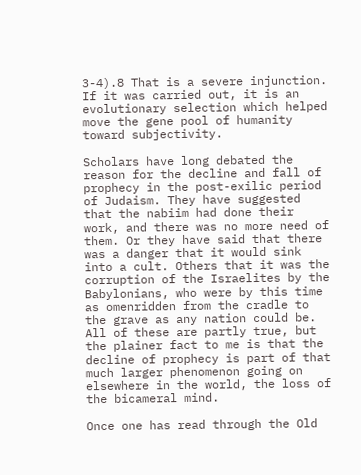3-4).8 That is a severe injunction. If it was carried out, it is an evolutionary selection which helped move the gene pool of humanity toward subjectivity.

Scholars have long debated the reason for the decline and fall of prophecy in the post-exilic period of Judaism. They have suggested that the nabiim had done their work, and there was no more need of them. Or they have said that there was a danger that it would sink into a cult. Others that it was the corruption of the Israelites by the Babylonians, who were by this time as omenridden from the cradle to the grave as any nation could be. All of these are partly true, but the plainer fact to me is that the decline of prophecy is part of that much larger phenomenon going on elsewhere in the world, the loss of the bicameral mind.

Once one has read through the Old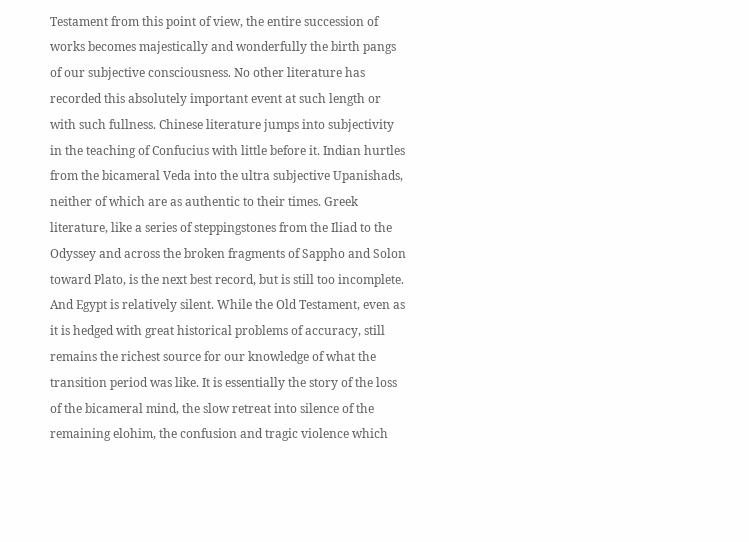Testament from this point of view, the entire succession of works becomes majestically and wonderfully the birth pangs of our subjective consciousness. No other literature has recorded this absolutely important event at such length or with such fullness. Chinese literature jumps into subjectivity in the teaching of Confucius with little before it. Indian hurtles from the bicameral Veda into the ultra subjective Upanishads, neither of which are as authentic to their times. Greek literature, like a series of steppingstones from the Iliad to the Odyssey and across the broken fragments of Sappho and Solon toward Plato, is the next best record, but is still too incomplete. And Egypt is relatively silent. While the Old Testament, even as it is hedged with great historical problems of accuracy, still remains the richest source for our knowledge of what the transition period was like. It is essentially the story of the loss of the bicameral mind, the slow retreat into silence of the remaining elohim, the confusion and tragic violence which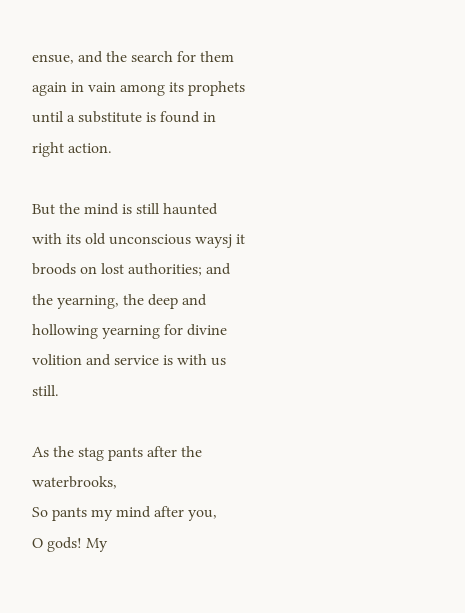ensue, and the search for them again in vain among its prophets until a substitute is found in right action.

But the mind is still haunted with its old unconscious waysj it broods on lost authorities; and the yearning, the deep and hollowing yearning for divine volition and service is with us still.

As the stag pants after the waterbrooks,
So pants my mind after you,
O gods! My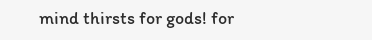mind thirsts for gods! for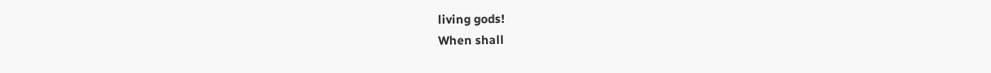living gods!
When shall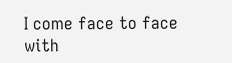I come face to face with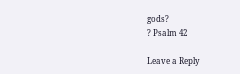gods?
? Psalm 42

Leave a Reply